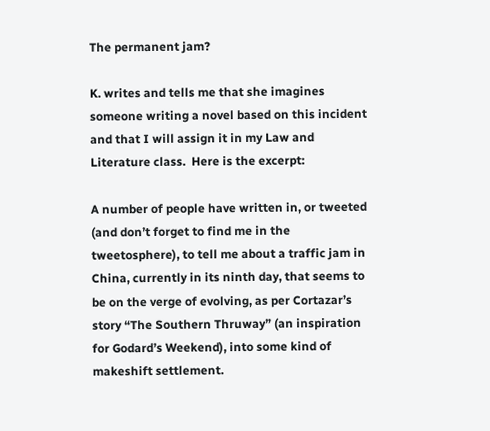The permanent jam?

K. writes and tells me that she imagines someone writing a novel based on this incident and that I will assign it in my Law and Literature class.  Here is the excerpt:

A number of people have written in, or tweeted (and don’t forget to find me in the tweetosphere), to tell me about a traffic jam in China, currently in its ninth day, that seems to be on the verge of evolving, as per Cortazar’s story “The Southern Thruway” (an inspiration for Godard’s Weekend), into some kind of makeshift settlement.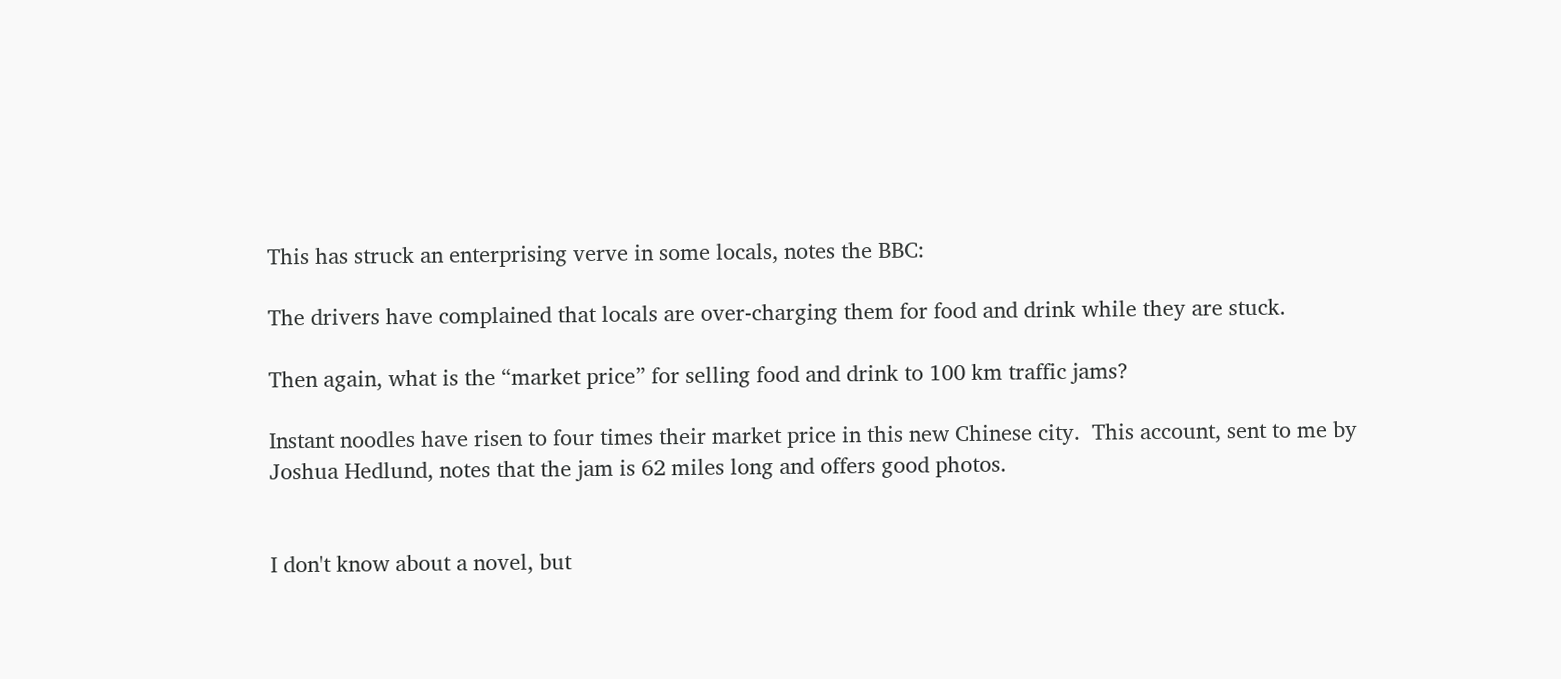This has struck an enterprising verve in some locals, notes the BBC:

The drivers have complained that locals are over-charging them for food and drink while they are stuck.

Then again, what is the “market price” for selling food and drink to 100 km traffic jams?

Instant noodles have risen to four times their market price in this new Chinese city.  This account, sent to me by Joshua Hedlund, notes that the jam is 62 miles long and offers good photos.


I don't know about a novel, but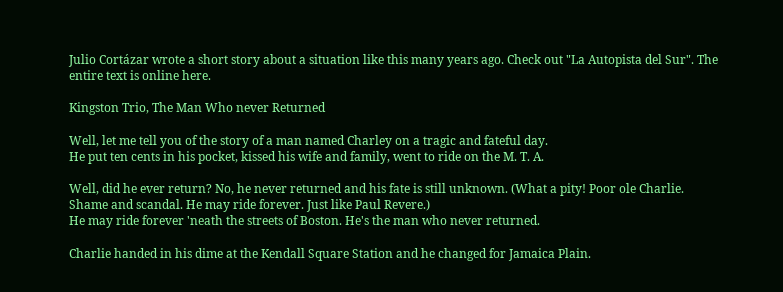Julio Cortázar wrote a short story about a situation like this many years ago. Check out "La Autopista del Sur". The entire text is online here.

Kingston Trio, The Man Who never Returned

Well, let me tell you of the story of a man named Charley on a tragic and fateful day.
He put ten cents in his pocket, kissed his wife and family, went to ride on the M. T. A.

Well, did he ever return? No, he never returned and his fate is still unknown. (What a pity! Poor ole Charlie. Shame and scandal. He may ride forever. Just like Paul Revere.)
He may ride forever 'neath the streets of Boston. He's the man who never returned.

Charlie handed in his dime at the Kendall Square Station and he changed for Jamaica Plain.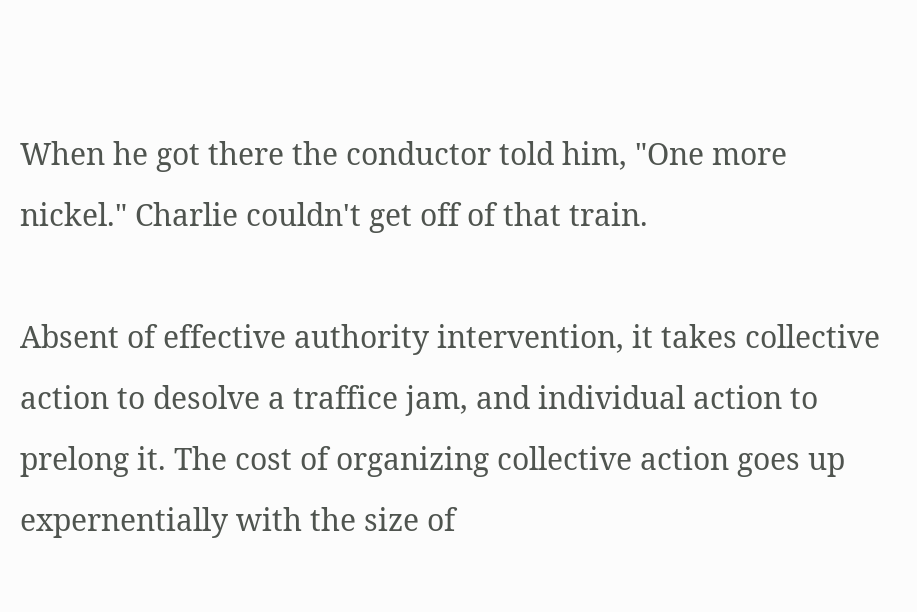When he got there the conductor told him, "One more nickel." Charlie couldn't get off of that train.

Absent of effective authority intervention, it takes collective action to desolve a traffice jam, and individual action to prelong it. The cost of organizing collective action goes up expernentially with the size of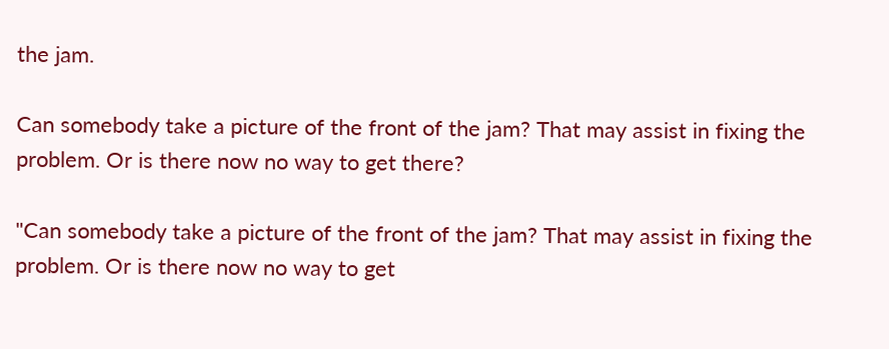the jam.

Can somebody take a picture of the front of the jam? That may assist in fixing the problem. Or is there now no way to get there?

"Can somebody take a picture of the front of the jam? That may assist in fixing the problem. Or is there now no way to get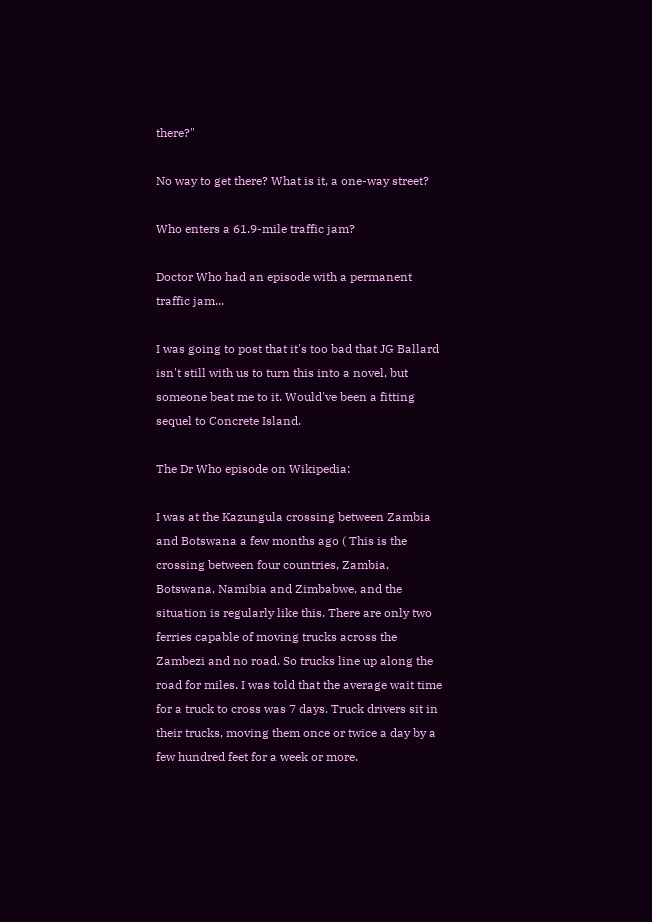there?"

No way to get there? What is it, a one-way street?

Who enters a 61.9-mile traffic jam?

Doctor Who had an episode with a permanent traffic jam...

I was going to post that it's too bad that JG Ballard isn't still with us to turn this into a novel, but someone beat me to it. Would've been a fitting sequel to Concrete Island.

The Dr Who episode on Wikipedia:

I was at the Kazungula crossing between Zambia and Botswana a few months ago ( This is the crossing between four countries, Zambia, Botswana, Namibia and Zimbabwe, and the situation is regularly like this. There are only two ferries capable of moving trucks across the Zambezi and no road. So trucks line up along the road for miles. I was told that the average wait time for a truck to cross was 7 days. Truck drivers sit in their trucks, moving them once or twice a day by a few hundred feet for a week or more.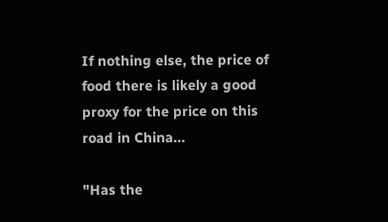If nothing else, the price of food there is likely a good proxy for the price on this road in China...

"Has the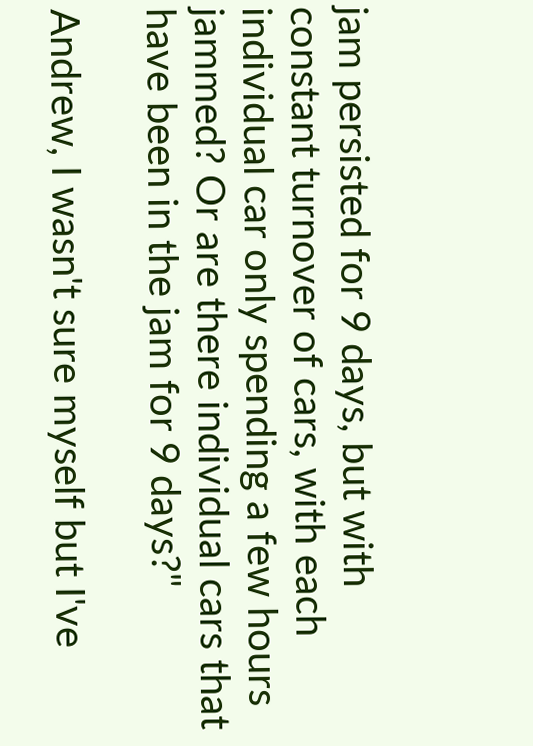jam persisted for 9 days, but with constant turnover of cars, with each individual car only spending a few hours jammed? Or are there individual cars that have been in the jam for 9 days?"

Andrew, I wasn't sure myself but I've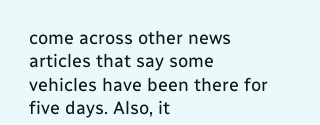come across other news articles that say some vehicles have been there for five days. Also, it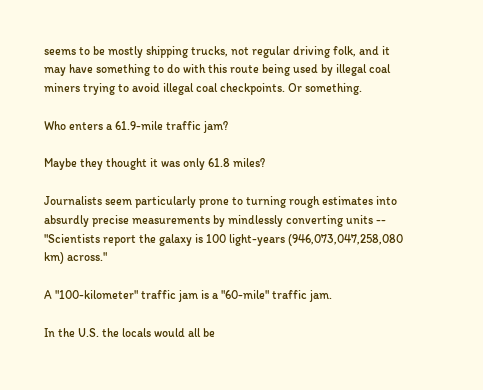seems to be mostly shipping trucks, not regular driving folk, and it may have something to do with this route being used by illegal coal miners trying to avoid illegal coal checkpoints. Or something.

Who enters a 61.9-mile traffic jam?

Maybe they thought it was only 61.8 miles?

Journalists seem particularly prone to turning rough estimates into absurdly precise measurements by mindlessly converting units -- "Scientists report the galaxy is 100 light-years (946,073,047,258,080 km) across."

A "100-kilometer" traffic jam is a "60-mile" traffic jam.

In the U.S. the locals would all be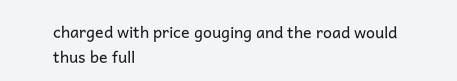charged with price gouging and the road would thus be full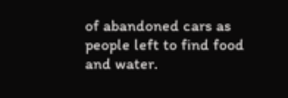of abandoned cars as people left to find food and water.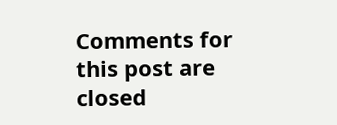Comments for this post are closed